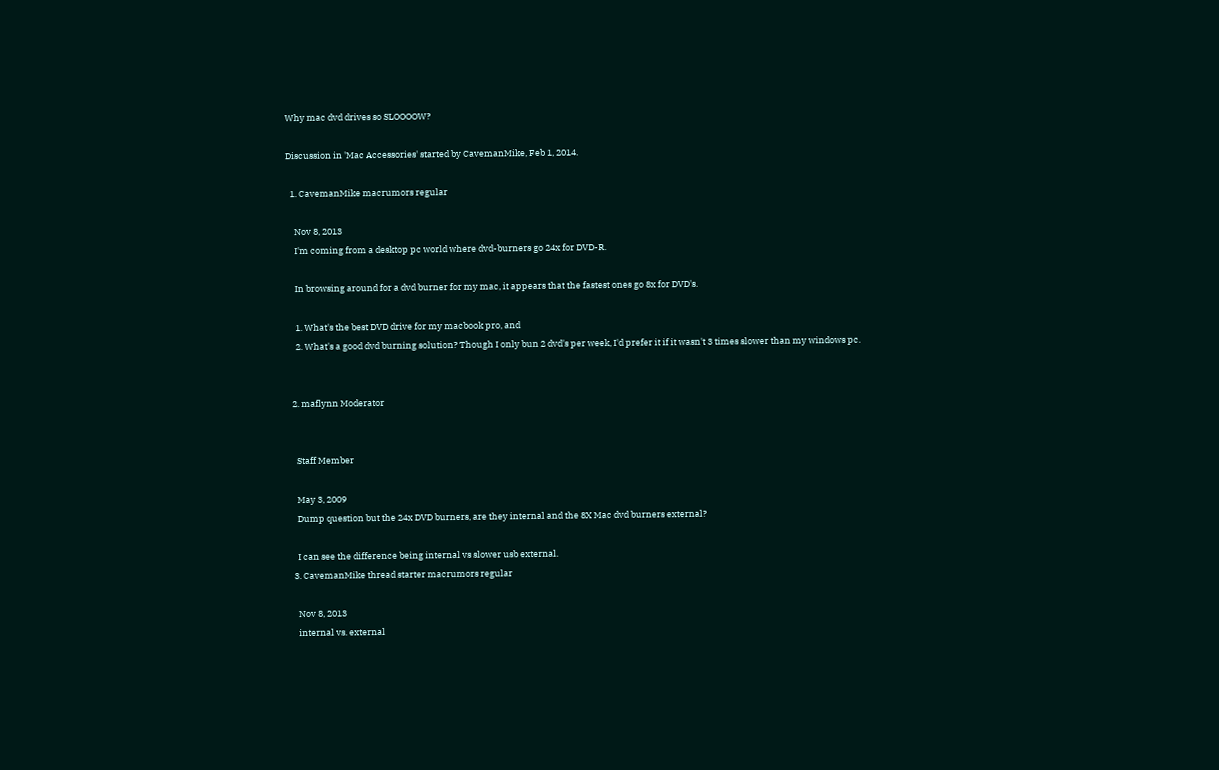Why mac dvd drives so SLOOOOW?

Discussion in 'Mac Accessories' started by CavemanMike, Feb 1, 2014.

  1. CavemanMike macrumors regular

    Nov 8, 2013
    I'm coming from a desktop pc world where dvd-burners go 24x for DVD-R.

    In browsing around for a dvd burner for my mac, it appears that the fastest ones go 8x for DVD's.

    1. What's the best DVD drive for my macbook pro, and
    2. What's a good dvd burning solution? Though I only bun 2 dvd's per week, I'd prefer it if it wasn't 3 times slower than my windows pc.


  2. maflynn Moderator


    Staff Member

    May 3, 2009
    Dump question but the 24x DVD burners, are they internal and the 8X Mac dvd burners external?

    I can see the difference being internal vs slower usb external.
  3. CavemanMike thread starter macrumors regular

    Nov 8, 2013
    internal vs. external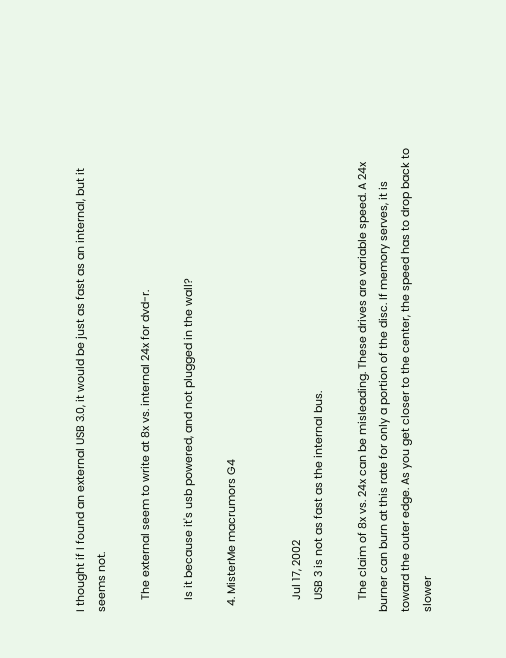I thought if I found an external USB 3.0, it would be just as fast as an internal, but it seems not.

    The external seem to write at 8x vs. internal 24x for dvd-r.

    Is it because it's usb powered, and not plugged in the wall?

  4. MisterMe macrumors G4


    Jul 17, 2002
    USB 3 is not as fast as the internal bus.

    The claim of 8x vs. 24x can be misleading. These drives are variable speed. A 24x burner can burn at this rate for only a portion of the disc. If memory serves, it is toward the outer edge. As you get closer to the center, the speed has to drop back to slower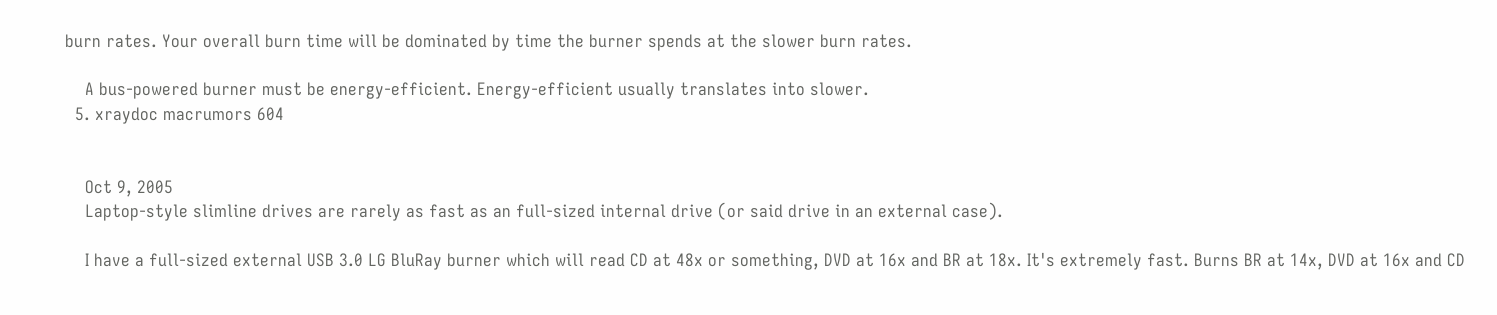burn rates. Your overall burn time will be dominated by time the burner spends at the slower burn rates.

    A bus-powered burner must be energy-efficient. Energy-efficient usually translates into slower.
  5. xraydoc macrumors 604


    Oct 9, 2005
    Laptop-style slimline drives are rarely as fast as an full-sized internal drive (or said drive in an external case).

    I have a full-sized external USB 3.0 LG BluRay burner which will read CD at 48x or something, DVD at 16x and BR at 18x. It's extremely fast. Burns BR at 14x, DVD at 16x and CD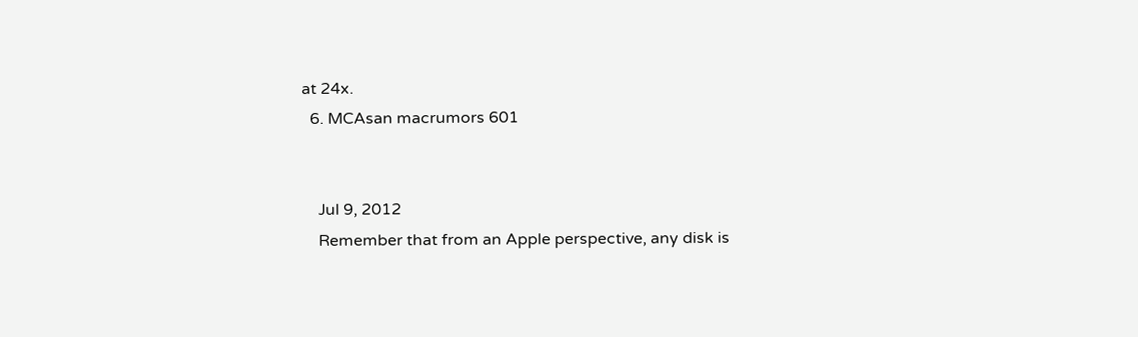at 24x.
  6. MCAsan macrumors 601


    Jul 9, 2012
    Remember that from an Apple perspective, any disk is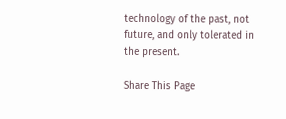technology of the past, not future, and only tolerated in the present.

Share This Page